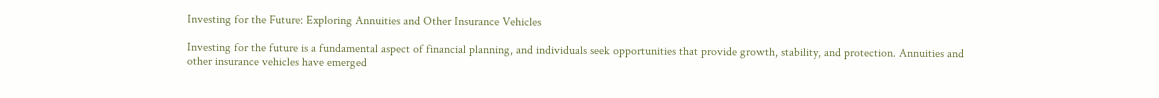Investing for the Future: Exploring Annuities and Other Insurance Vehicles

Investing for the future is a fundamental aspect of financial planning, and individuals seek opportunities that provide growth, stability, and protection. Annuities and other insurance vehicles have emerged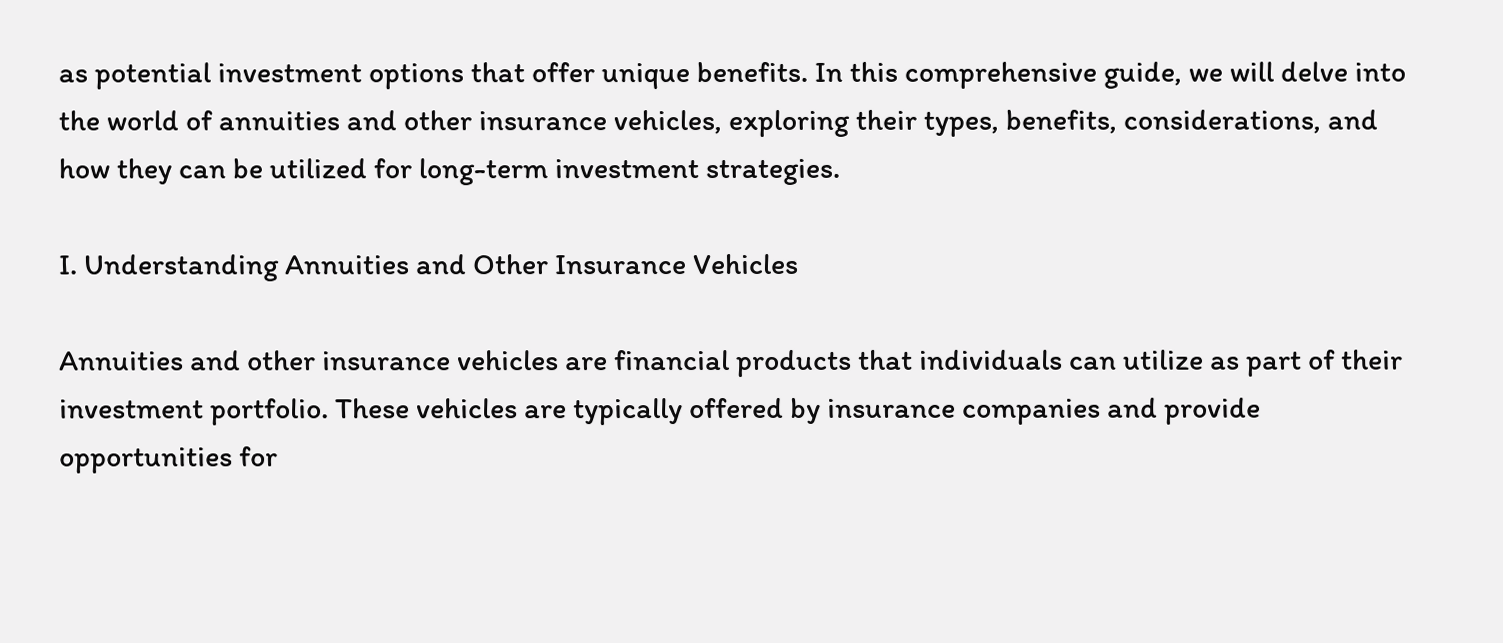as potential investment options that offer unique benefits. In this comprehensive guide, we will delve into the world of annuities and other insurance vehicles, exploring their types, benefits, considerations, and how they can be utilized for long-term investment strategies.

I. Understanding Annuities and Other Insurance Vehicles

Annuities and other insurance vehicles are financial products that individuals can utilize as part of their investment portfolio. These vehicles are typically offered by insurance companies and provide opportunities for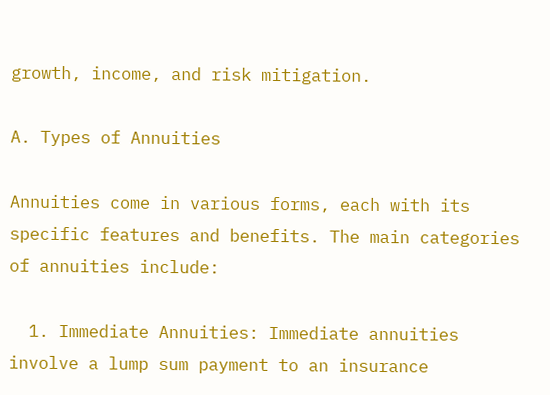growth, income, and risk mitigation.

A. Types of Annuities

Annuities come in various forms, each with its specific features and benefits. The main categories of annuities include:

  1. Immediate Annuities: Immediate annuities involve a lump sum payment to an insurance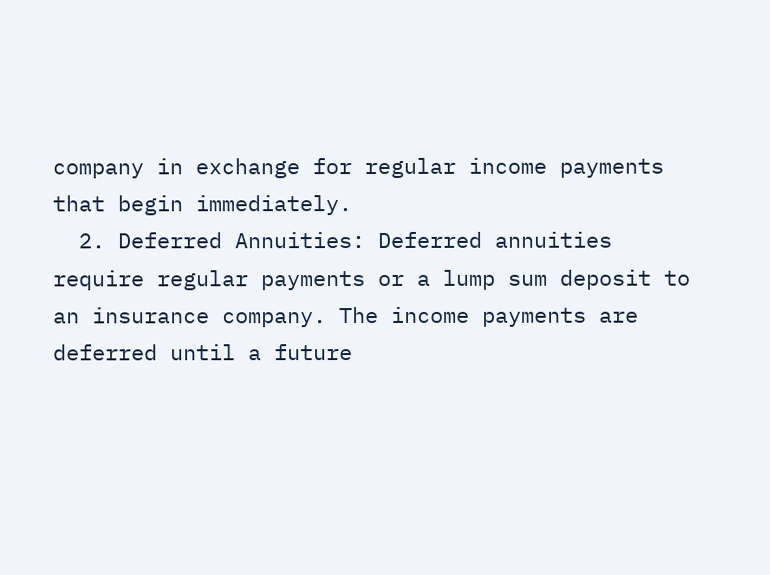company in exchange for regular income payments that begin immediately.
  2. Deferred Annuities: Deferred annuities require regular payments or a lump sum deposit to an insurance company. The income payments are deferred until a future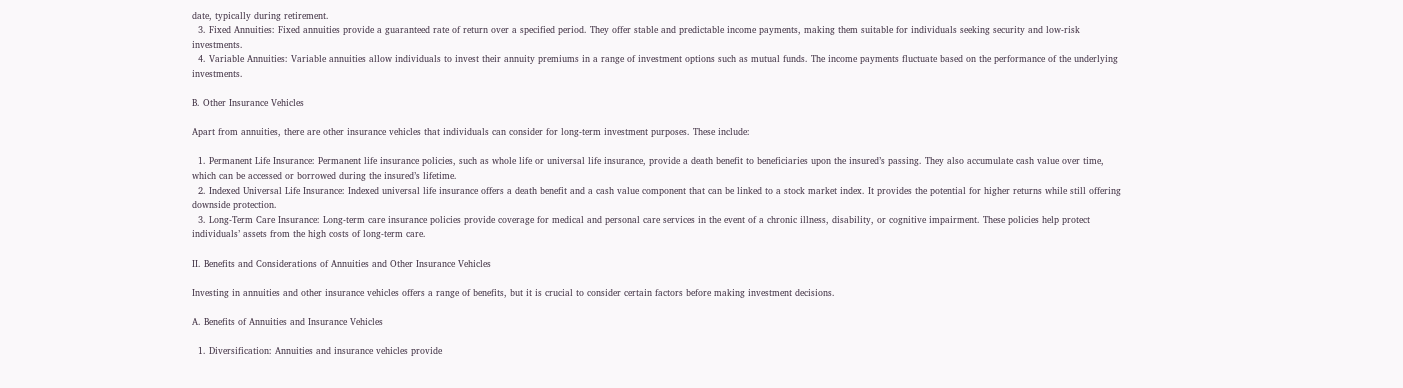date, typically during retirement.
  3. Fixed Annuities: Fixed annuities provide a guaranteed rate of return over a specified period. They offer stable and predictable income payments, making them suitable for individuals seeking security and low-risk investments.
  4. Variable Annuities: Variable annuities allow individuals to invest their annuity premiums in a range of investment options such as mutual funds. The income payments fluctuate based on the performance of the underlying investments.

B. Other Insurance Vehicles

Apart from annuities, there are other insurance vehicles that individuals can consider for long-term investment purposes. These include:

  1. Permanent Life Insurance: Permanent life insurance policies, such as whole life or universal life insurance, provide a death benefit to beneficiaries upon the insured’s passing. They also accumulate cash value over time, which can be accessed or borrowed during the insured’s lifetime.
  2. Indexed Universal Life Insurance: Indexed universal life insurance offers a death benefit and a cash value component that can be linked to a stock market index. It provides the potential for higher returns while still offering downside protection.
  3. Long-Term Care Insurance: Long-term care insurance policies provide coverage for medical and personal care services in the event of a chronic illness, disability, or cognitive impairment. These policies help protect individuals’ assets from the high costs of long-term care.

II. Benefits and Considerations of Annuities and Other Insurance Vehicles

Investing in annuities and other insurance vehicles offers a range of benefits, but it is crucial to consider certain factors before making investment decisions.

A. Benefits of Annuities and Insurance Vehicles

  1. Diversification: Annuities and insurance vehicles provide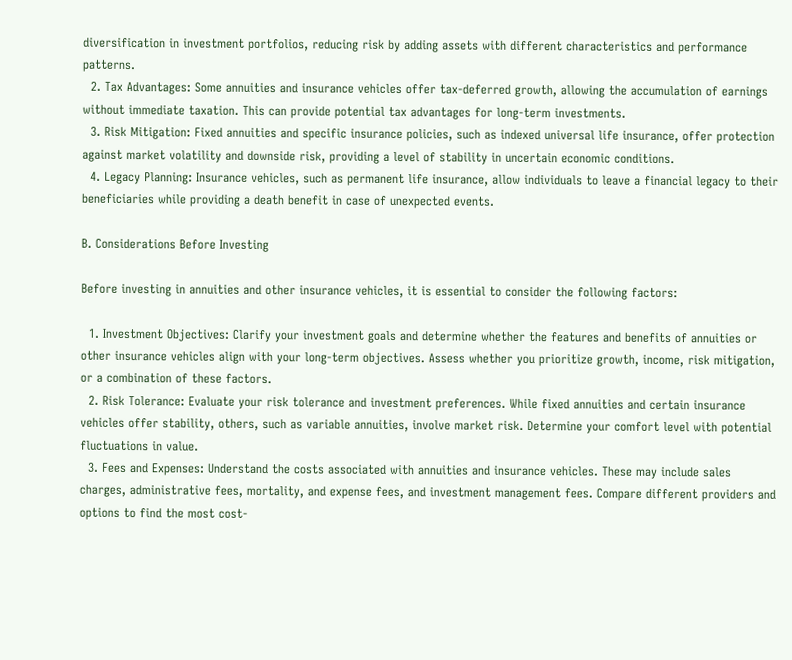diversification in investment portfolios, reducing risk by adding assets with different characteristics and performance patterns.
  2. Tax Advantages: Some annuities and insurance vehicles offer tax-deferred growth, allowing the accumulation of earnings without immediate taxation. This can provide potential tax advantages for long-term investments.
  3. Risk Mitigation: Fixed annuities and specific insurance policies, such as indexed universal life insurance, offer protection against market volatility and downside risk, providing a level of stability in uncertain economic conditions.
  4. Legacy Planning: Insurance vehicles, such as permanent life insurance, allow individuals to leave a financial legacy to their beneficiaries while providing a death benefit in case of unexpected events.

B. Considerations Before Investing

Before investing in annuities and other insurance vehicles, it is essential to consider the following factors:

  1. Investment Objectives: Clarify your investment goals and determine whether the features and benefits of annuities or other insurance vehicles align with your long-term objectives. Assess whether you prioritize growth, income, risk mitigation, or a combination of these factors.
  2. Risk Tolerance: Evaluate your risk tolerance and investment preferences. While fixed annuities and certain insurance vehicles offer stability, others, such as variable annuities, involve market risk. Determine your comfort level with potential fluctuations in value.
  3. Fees and Expenses: Understand the costs associated with annuities and insurance vehicles. These may include sales charges, administrative fees, mortality, and expense fees, and investment management fees. Compare different providers and options to find the most cost-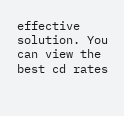effective solution. You can view the best cd rates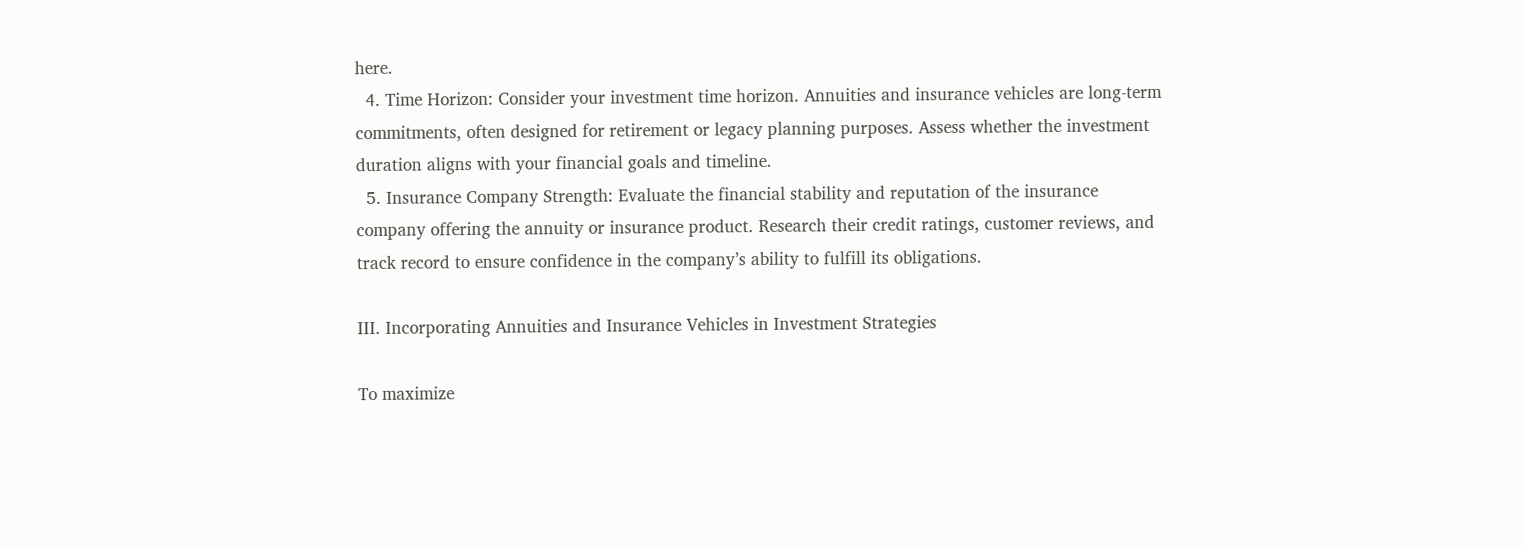here.
  4. Time Horizon: Consider your investment time horizon. Annuities and insurance vehicles are long-term commitments, often designed for retirement or legacy planning purposes. Assess whether the investment duration aligns with your financial goals and timeline.
  5. Insurance Company Strength: Evaluate the financial stability and reputation of the insurance company offering the annuity or insurance product. Research their credit ratings, customer reviews, and track record to ensure confidence in the company’s ability to fulfill its obligations.

III. Incorporating Annuities and Insurance Vehicles in Investment Strategies

To maximize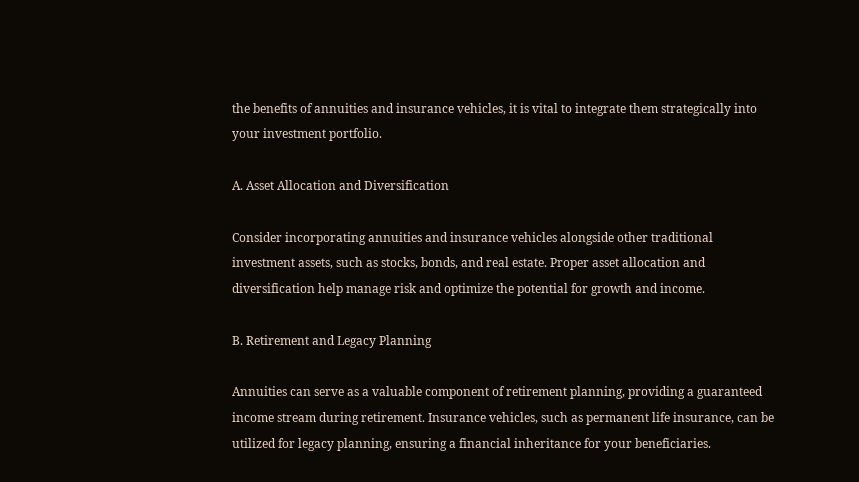the benefits of annuities and insurance vehicles, it is vital to integrate them strategically into your investment portfolio.

A. Asset Allocation and Diversification

Consider incorporating annuities and insurance vehicles alongside other traditional investment assets, such as stocks, bonds, and real estate. Proper asset allocation and diversification help manage risk and optimize the potential for growth and income.

B. Retirement and Legacy Planning

Annuities can serve as a valuable component of retirement planning, providing a guaranteed income stream during retirement. Insurance vehicles, such as permanent life insurance, can be utilized for legacy planning, ensuring a financial inheritance for your beneficiaries.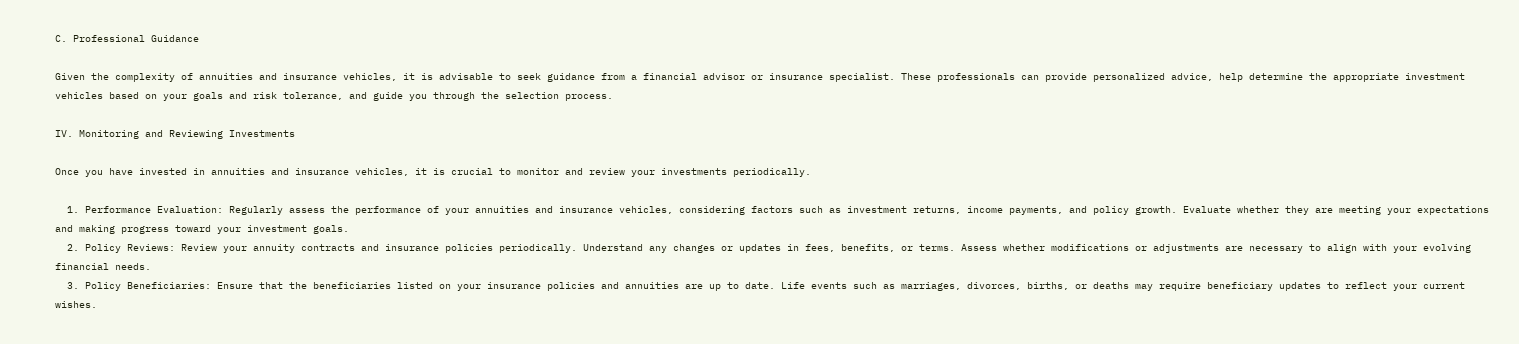C. Professional Guidance

Given the complexity of annuities and insurance vehicles, it is advisable to seek guidance from a financial advisor or insurance specialist. These professionals can provide personalized advice, help determine the appropriate investment vehicles based on your goals and risk tolerance, and guide you through the selection process.

IV. Monitoring and Reviewing Investments

Once you have invested in annuities and insurance vehicles, it is crucial to monitor and review your investments periodically.

  1. Performance Evaluation: Regularly assess the performance of your annuities and insurance vehicles, considering factors such as investment returns, income payments, and policy growth. Evaluate whether they are meeting your expectations and making progress toward your investment goals.
  2. Policy Reviews: Review your annuity contracts and insurance policies periodically. Understand any changes or updates in fees, benefits, or terms. Assess whether modifications or adjustments are necessary to align with your evolving financial needs.
  3. Policy Beneficiaries: Ensure that the beneficiaries listed on your insurance policies and annuities are up to date. Life events such as marriages, divorces, births, or deaths may require beneficiary updates to reflect your current wishes.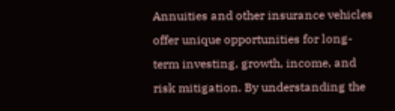Annuities and other insurance vehicles offer unique opportunities for long-term investing, growth, income, and risk mitigation. By understanding the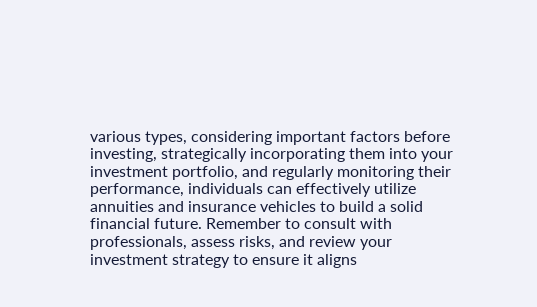various types, considering important factors before investing, strategically incorporating them into your investment portfolio, and regularly monitoring their performance, individuals can effectively utilize annuities and insurance vehicles to build a solid financial future. Remember to consult with professionals, assess risks, and review your investment strategy to ensure it aligns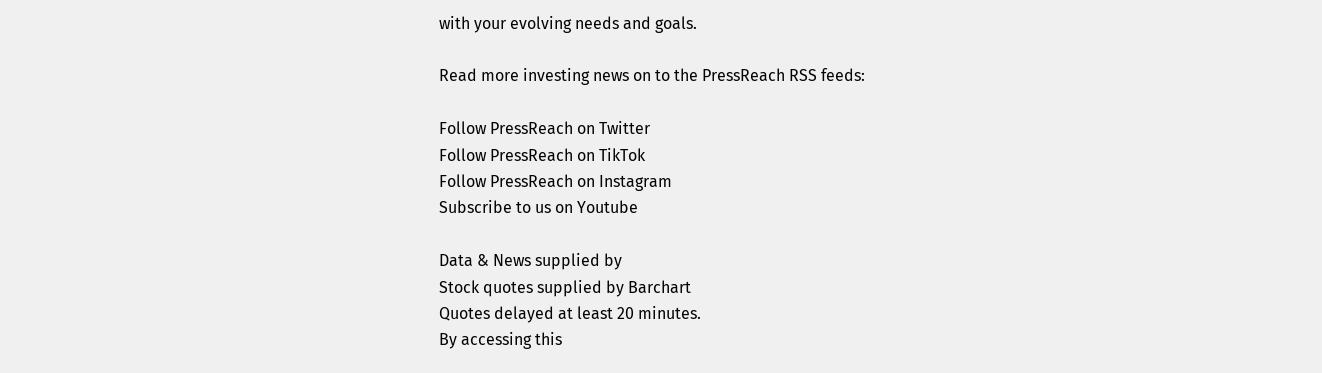with your evolving needs and goals.

Read more investing news on to the PressReach RSS feeds:

Follow PressReach on Twitter
Follow PressReach on TikTok
Follow PressReach on Instagram
Subscribe to us on Youtube

Data & News supplied by
Stock quotes supplied by Barchart
Quotes delayed at least 20 minutes.
By accessing this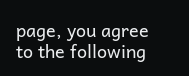page, you agree to the following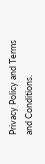Privacy Policy and Terms and Conditions.